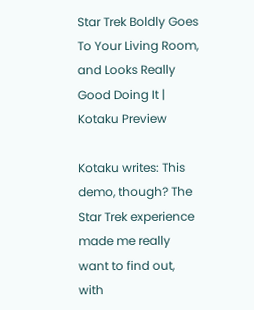Star Trek Boldly Goes To Your Living Room, and Looks Really Good Doing It | Kotaku Preview

Kotaku writes: This demo, though? The Star Trek experience made me really want to find out, with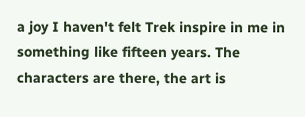a joy I haven't felt Trek inspire in me in something like fifteen years. The characters are there, the art is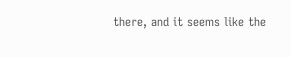there, and it seems like the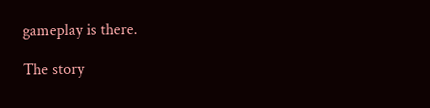gameplay is there.

The story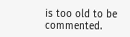is too old to be commented.